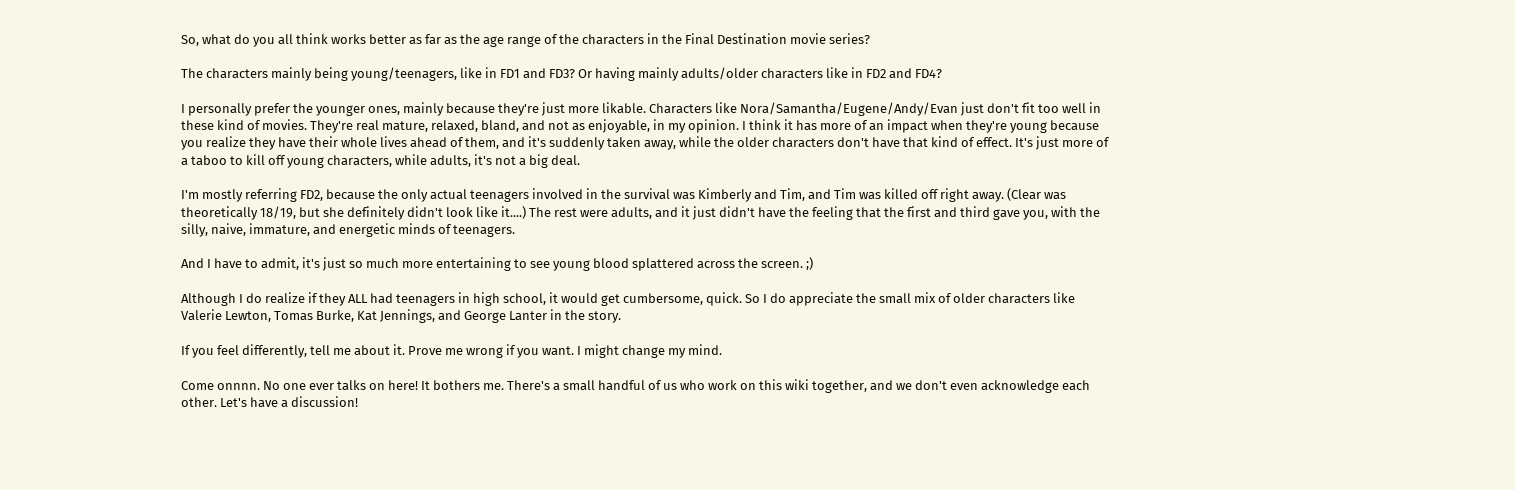So, what do you all think works better as far as the age range of the characters in the Final Destination movie series?

The characters mainly being young/teenagers, like in FD1 and FD3? Or having mainly adults/older characters like in FD2 and FD4?

I personally prefer the younger ones, mainly because they're just more likable. Characters like Nora/Samantha/Eugene/Andy/Evan just don't fit too well in these kind of movies. They're real mature, relaxed, bland, and not as enjoyable, in my opinion. I think it has more of an impact when they're young because you realize they have their whole lives ahead of them, and it's suddenly taken away, while the older characters don't have that kind of effect. It's just more of a taboo to kill off young characters, while adults, it's not a big deal.

I'm mostly referring FD2, because the only actual teenagers involved in the survival was Kimberly and Tim, and Tim was killed off right away. (Clear was theoretically 18/19, but she definitely didn't look like it....) The rest were adults, and it just didn't have the feeling that the first and third gave you, with the silly, naive, immature, and energetic minds of teenagers.

And I have to admit, it's just so much more entertaining to see young blood splattered across the screen. ;)

Although I do realize if they ALL had teenagers in high school, it would get cumbersome, quick. So I do appreciate the small mix of older characters like Valerie Lewton, Tomas Burke, Kat Jennings, and George Lanter in the story.

If you feel differently, tell me about it. Prove me wrong if you want. I might change my mind.

Come onnnn. No one ever talks on here! It bothers me. There's a small handful of us who work on this wiki together, and we don't even acknowledge each other. Let's have a discussion!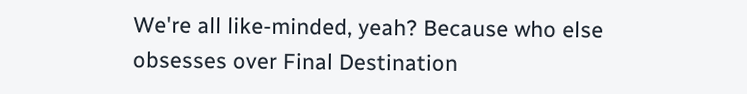We're all like-minded, yeah? Because who else obsesses over Final Destination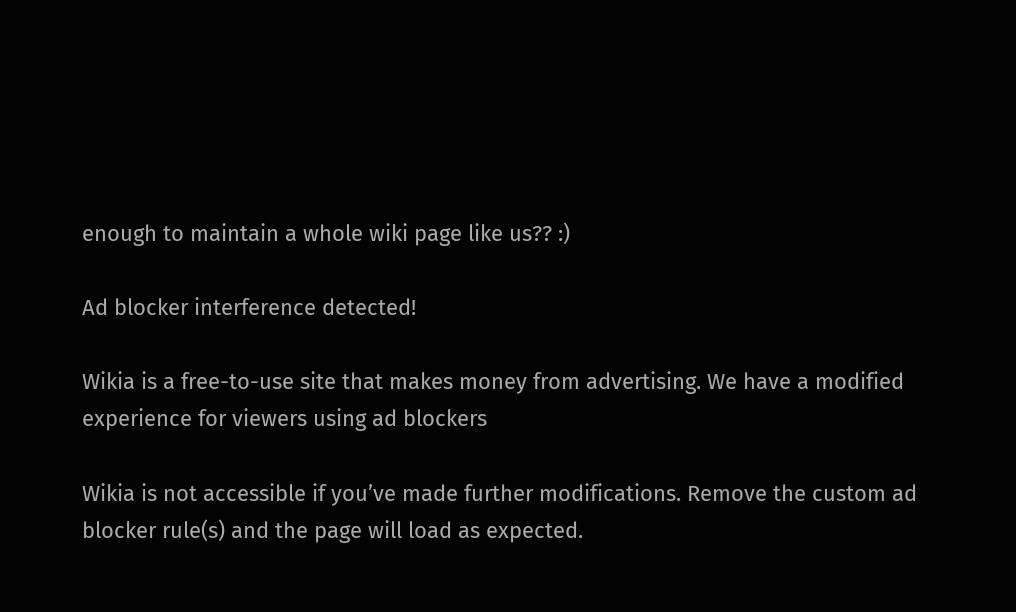enough to maintain a whole wiki page like us?? :)

Ad blocker interference detected!

Wikia is a free-to-use site that makes money from advertising. We have a modified experience for viewers using ad blockers

Wikia is not accessible if you’ve made further modifications. Remove the custom ad blocker rule(s) and the page will load as expected.